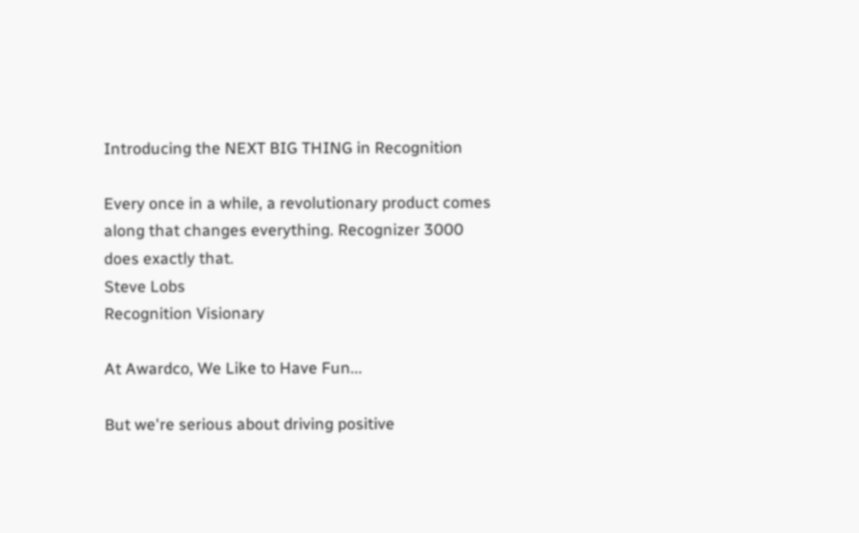Introducing the NEXT BIG THING in Recognition

Every once in a while, a revolutionary product comes along that changes everything. Recognizer 3000 does exactly that.
Steve Lobs
Recognition Visionary

At Awardco, We Like to Have Fun...

But we're serious about driving positive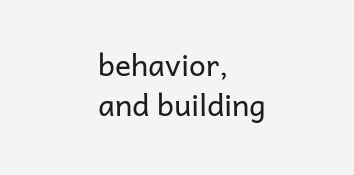behavior, and building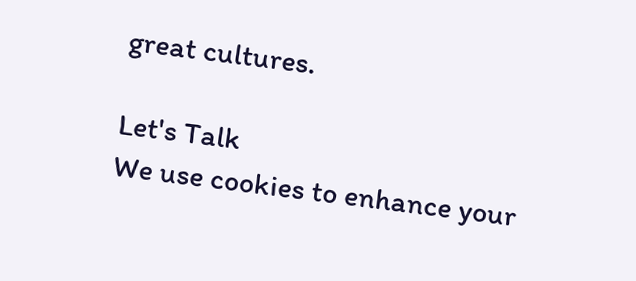great cultures.

Let's Talk
We use cookies to enhance your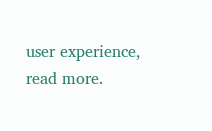user experience, read more.